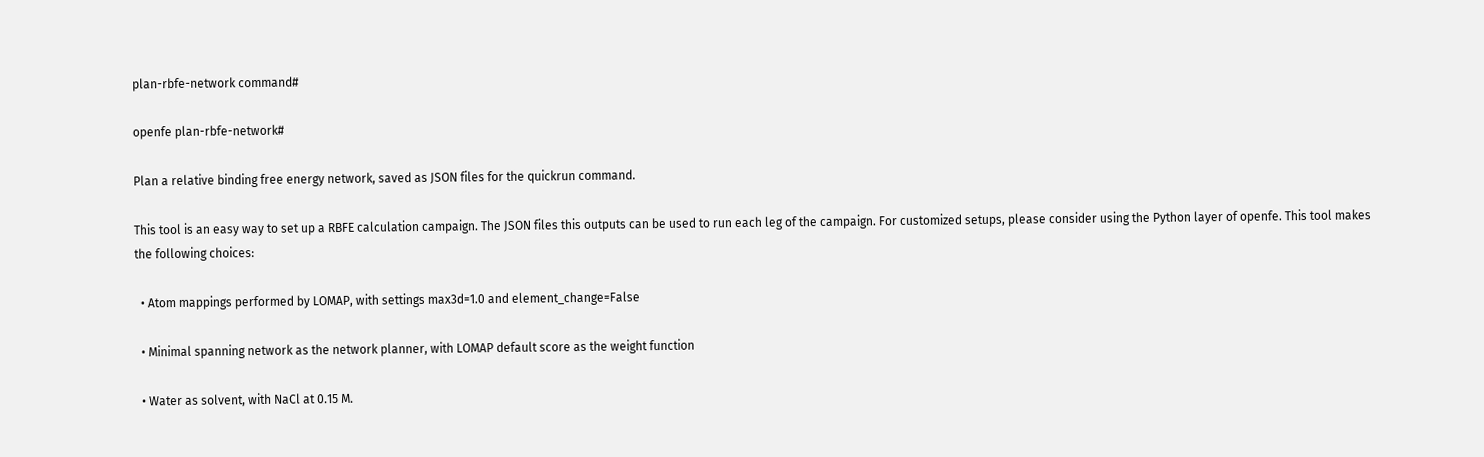plan-rbfe-network command#

openfe plan-rbfe-network#

Plan a relative binding free energy network, saved as JSON files for the quickrun command.

This tool is an easy way to set up a RBFE calculation campaign. The JSON files this outputs can be used to run each leg of the campaign. For customized setups, please consider using the Python layer of openfe. This tool makes the following choices:

  • Atom mappings performed by LOMAP, with settings max3d=1.0 and element_change=False

  • Minimal spanning network as the network planner, with LOMAP default score as the weight function

  • Water as solvent, with NaCl at 0.15 M.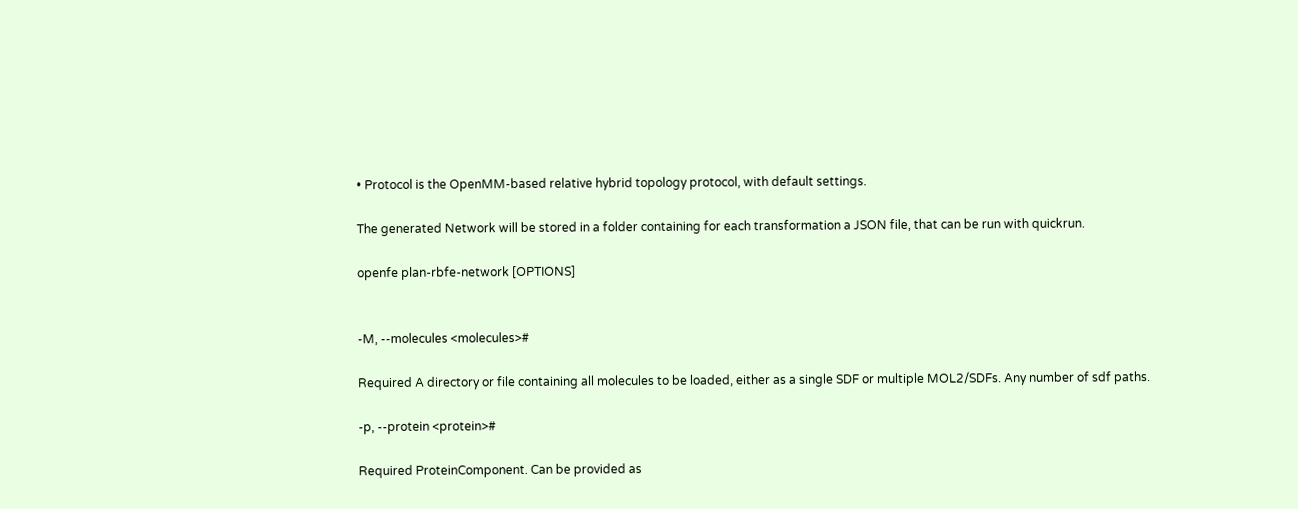• Protocol is the OpenMM-based relative hybrid topology protocol, with default settings.

The generated Network will be stored in a folder containing for each transformation a JSON file, that can be run with quickrun.

openfe plan-rbfe-network [OPTIONS]


-M, --molecules <molecules>#

Required A directory or file containing all molecules to be loaded, either as a single SDF or multiple MOL2/SDFs. Any number of sdf paths.

-p, --protein <protein>#

Required ProteinComponent. Can be provided as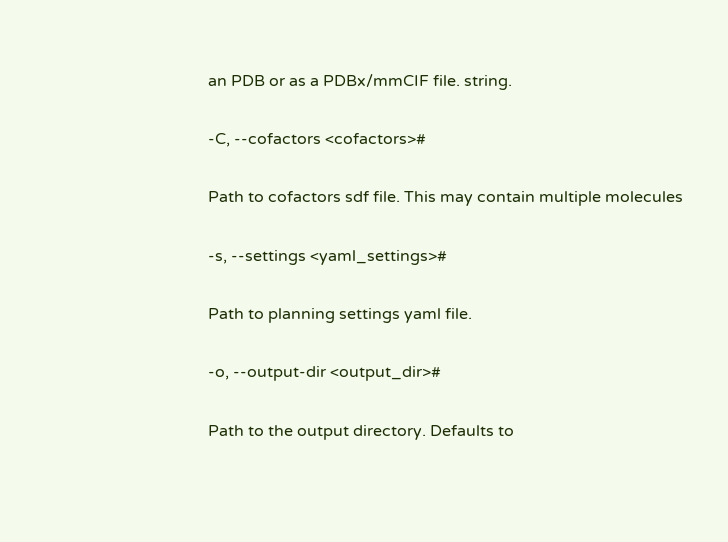an PDB or as a PDBx/mmCIF file. string.

-C, --cofactors <cofactors>#

Path to cofactors sdf file. This may contain multiple molecules

-s, --settings <yaml_settings>#

Path to planning settings yaml file.

-o, --output-dir <output_dir>#

Path to the output directory. Defaults to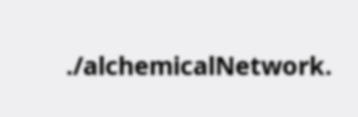./alchemicalNetwork.